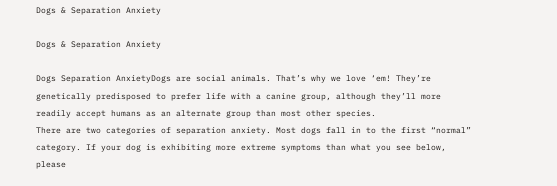Dogs & Separation Anxiety

Dogs & Separation Anxiety

Dogs Separation AnxietyDogs are social animals. That’s why we love ‘em! They’re genetically predisposed to prefer life with a canine group, although they’ll more readily accept humans as an alternate group than most other species.
There are two categories of separation anxiety. Most dogs fall in to the first “normal” category. If your dog is exhibiting more extreme symptoms than what you see below, please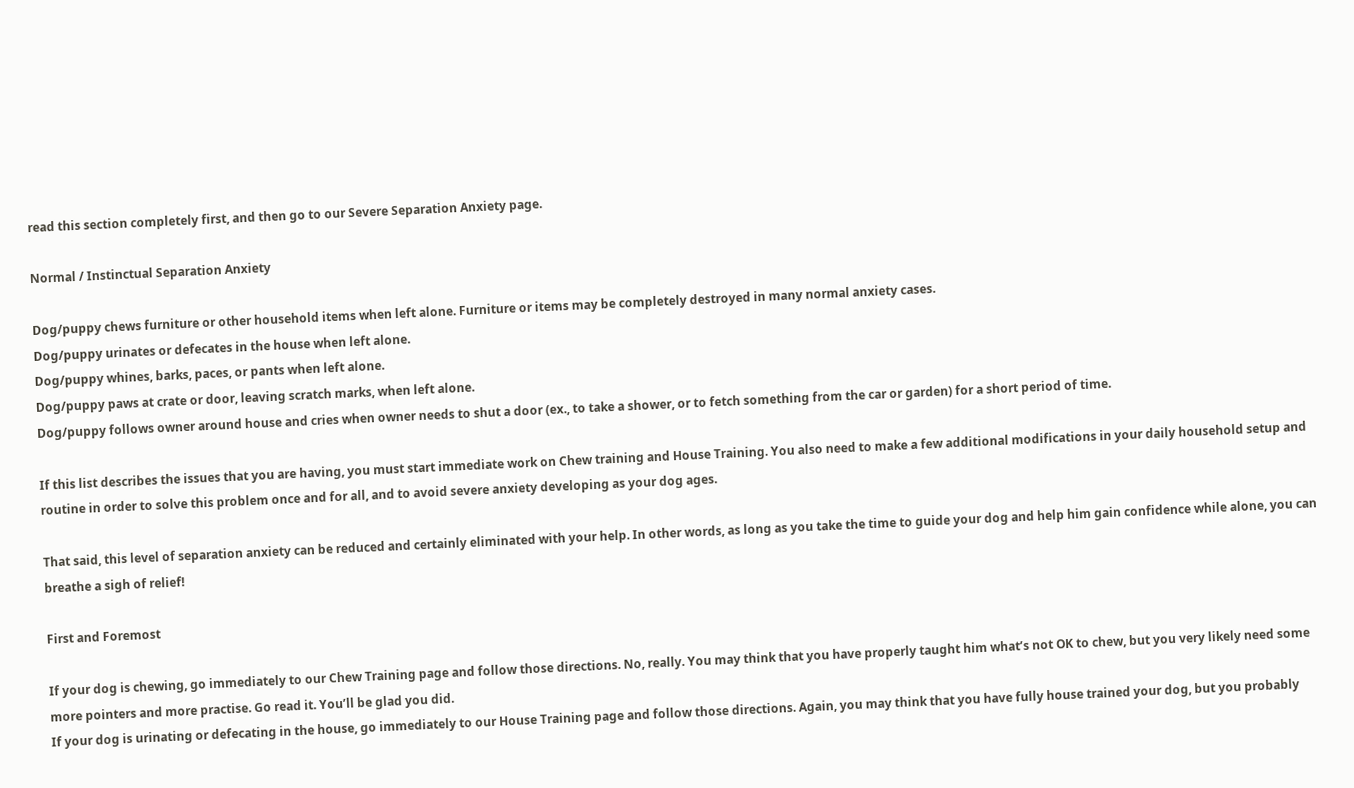read this section completely first, and then go to our Severe Separation Anxiety page.

Normal / Instinctual Separation Anxiety

Dog/puppy chews furniture or other household items when left alone. Furniture or items may be completely destroyed in many normal anxiety cases.
Dog/puppy urinates or defecates in the house when left alone.
Dog/puppy whines, barks, paces, or pants when left alone.
Dog/puppy paws at crate or door, leaving scratch marks, when left alone.
Dog/puppy follows owner around house and cries when owner needs to shut a door (ex., to take a shower, or to fetch something from the car or garden) for a short period of time.

If this list describes the issues that you are having, you must start immediate work on Chew training and House Training. You also need to make a few additional modifications in your daily household setup and routine in order to solve this problem once and for all, and to avoid severe anxiety developing as your dog ages.

That said, this level of separation anxiety can be reduced and certainly eliminated with your help. In other words, as long as you take the time to guide your dog and help him gain confidence while alone, you can breathe a sigh of relief!

First and Foremost

If your dog is chewing, go immediately to our Chew Training page and follow those directions. No, really. You may think that you have properly taught him what’s not OK to chew, but you very likely need some more pointers and more practise. Go read it. You’ll be glad you did.
If your dog is urinating or defecating in the house, go immediately to our House Training page and follow those directions. Again, you may think that you have fully house trained your dog, but you probably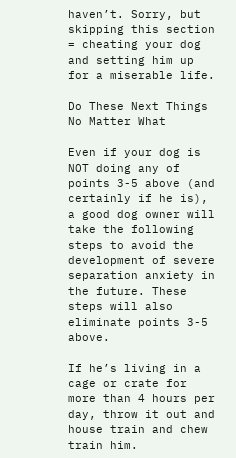haven’t. Sorry, but skipping this section = cheating your dog and setting him up for a miserable life.

Do These Next Things No Matter What

Even if your dog is NOT doing any of points 3-5 above (and certainly if he is), a good dog owner will take the following steps to avoid the development of severe separation anxiety in the future. These steps will also eliminate points 3-5 above.

If he’s living in a cage or crate for more than 4 hours per day, throw it out and house train and chew train him.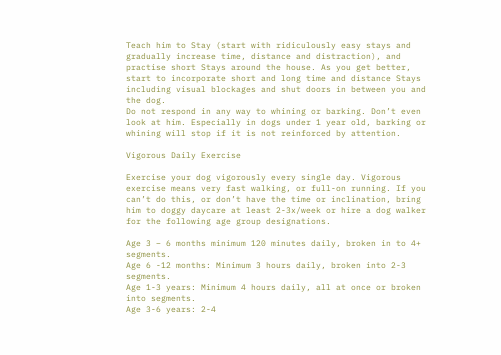Teach him to Stay (start with ridiculously easy stays and gradually increase time, distance and distraction), and practise short Stays around the house. As you get better, start to incorporate short and long time and distance Stays including visual blockages and shut doors in between you and the dog.
Do not respond in any way to whining or barking. Don’t even look at him. Especially in dogs under 1 year old, barking or whining will stop if it is not reinforced by attention.

Vigorous Daily Exercise

Exercise your dog vigorously every single day. Vigorous exercise means very fast walking, or full-on running. If you can’t do this, or don’t have the time or inclination, bring him to doggy daycare at least 2-3x/week or hire a dog walker for the following age group designations.

Age 3 – 6 months minimum 120 minutes daily, broken in to 4+ segments.
Age 6 -12 months: Minimum 3 hours daily, broken into 2-3 segments.
Age 1-3 years: Minimum 4 hours daily, all at once or broken into segments.
Age 3-6 years: 2-4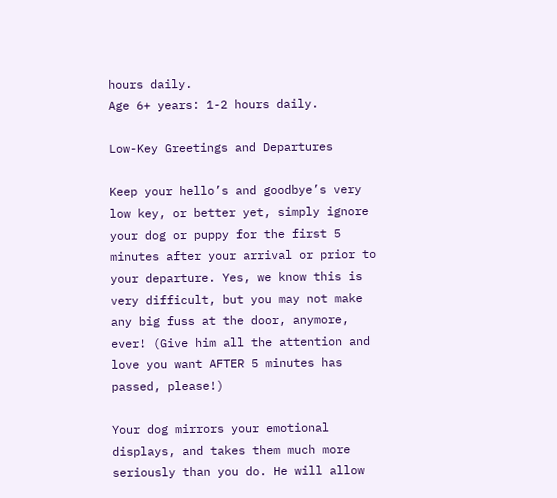hours daily.
Age 6+ years: 1-2 hours daily.

Low-Key Greetings and Departures

Keep your hello’s and goodbye’s very low key, or better yet, simply ignore your dog or puppy for the first 5 minutes after your arrival or prior to your departure. Yes, we know this is very difficult, but you may not make any big fuss at the door, anymore, ever! (Give him all the attention and love you want AFTER 5 minutes has passed, please!)

Your dog mirrors your emotional displays, and takes them much more seriously than you do. He will allow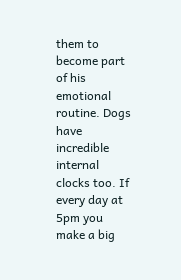them to become part of his emotional routine. Dogs have incredible internal clocks too. If every day at 5pm you make a big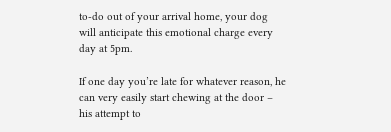to-do out of your arrival home, your dog will anticipate this emotional charge every day at 5pm.

If one day you’re late for whatever reason, he can very easily start chewing at the door – his attempt to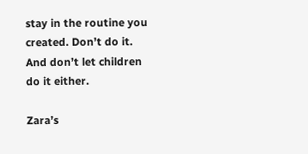stay in the routine you created. Don’t do it. And don’t let children do it either.

Zara’s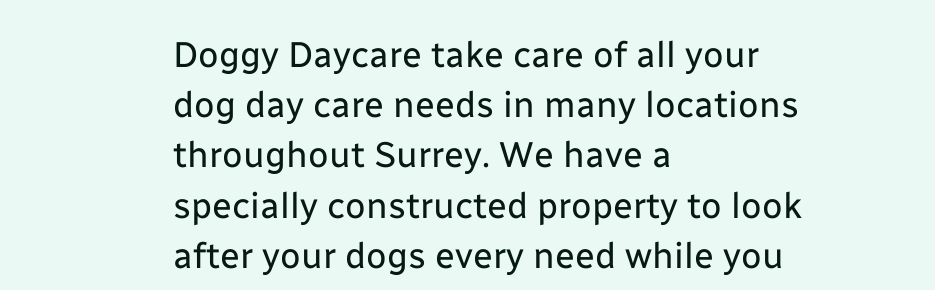Doggy Daycare take care of all your dog day care needs in many locations throughout Surrey. We have a specially constructed property to look after your dogs every need while you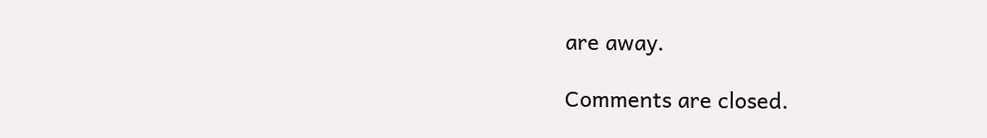are away.

Comments are closed.